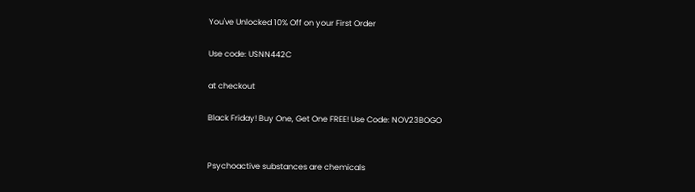You've Unlocked 10% Off on your First Order

Use code: USNN442C

at checkout

Black Friday! Buy One, Get One FREE! Use Code: NOV23BOGO


Psychoactive substances are chemicals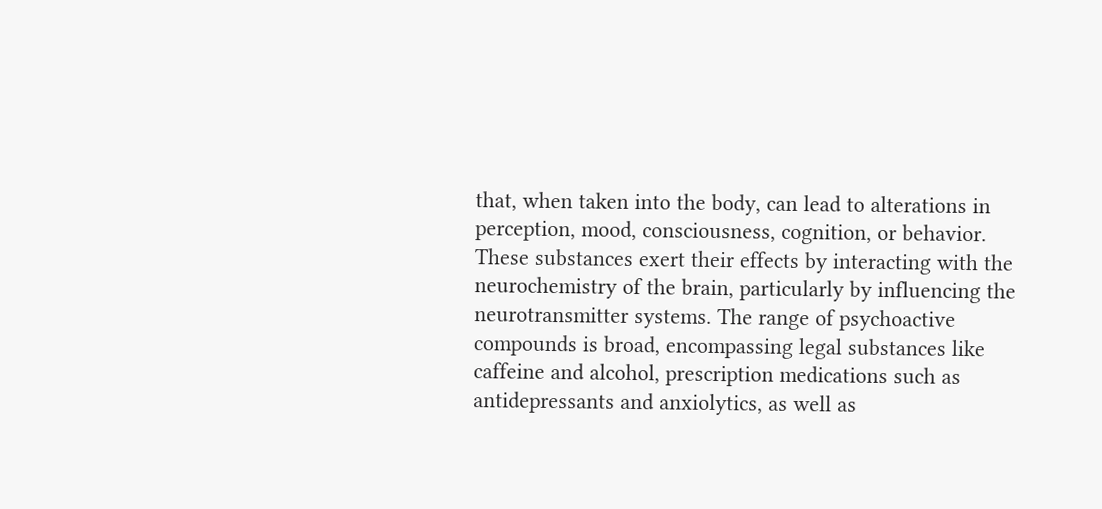that, when taken into the body, can lead to alterations in perception, mood, consciousness, cognition, or behavior. These substances exert their effects by interacting with the neurochemistry of the brain, particularly by influencing the neurotransmitter systems. The range of psychoactive compounds is broad, encompassing legal substances like caffeine and alcohol, prescription medications such as antidepressants and anxiolytics, as well as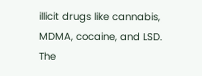illicit drugs like cannabis, MDMA, cocaine, and LSD. The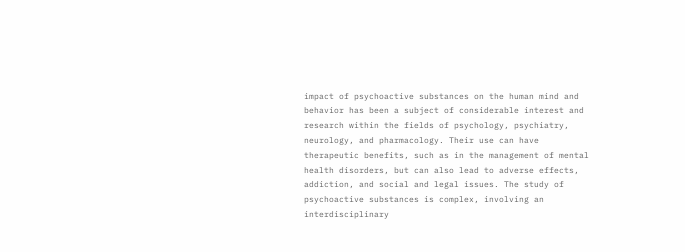impact of psychoactive substances on the human mind and behavior has been a subject of considerable interest and research within the fields of psychology, psychiatry, neurology, and pharmacology. Their use can have therapeutic benefits, such as in the management of mental health disorders, but can also lead to adverse effects, addiction, and social and legal issues. The study of psychoactive substances is complex, involving an interdisciplinary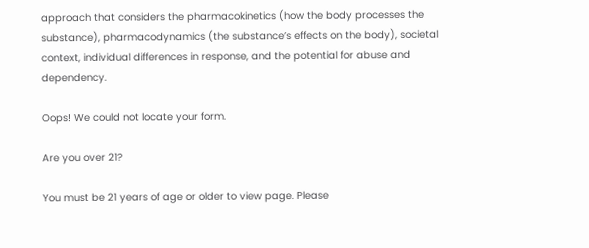approach that considers the pharmacokinetics (how the body processes the substance), pharmacodynamics (the substance’s effects on the body), societal context, individual differences in response, and the potential for abuse and dependency.

Oops! We could not locate your form.

Are you over 21?

You must be 21 years of age or older to view page. Please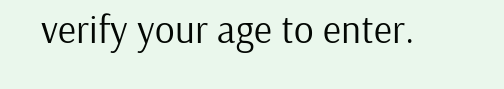verify your age to enter.